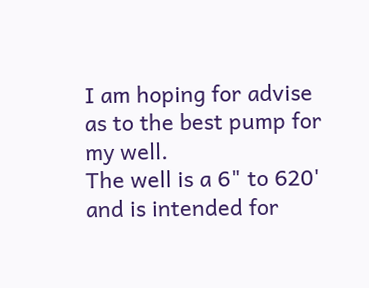I am hoping for advise as to the best pump for my well.
The well is a 6" to 620' and is intended for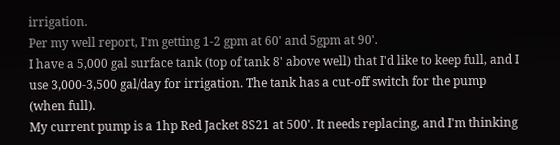irrigation.
Per my well report, I'm getting 1-2 gpm at 60' and 5gpm at 90'.
I have a 5,000 gal surface tank (top of tank 8' above well) that I'd like to keep full, and I use 3,000-3,500 gal/day for irrigation. The tank has a cut-off switch for the pump (when full).
My current pump is a 1hp Red Jacket 8S21 at 500'. It needs replacing, and I'm thinking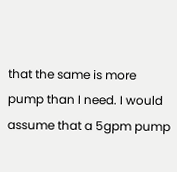that the same is more pump than I need. I would assume that a 5gpm pump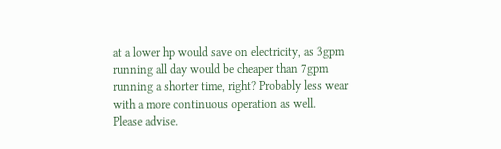at a lower hp would save on electricity, as 3gpm running all day would be cheaper than 7gpm running a shorter time, right? Probably less wear with a more continuous operation as well.
Please advise.